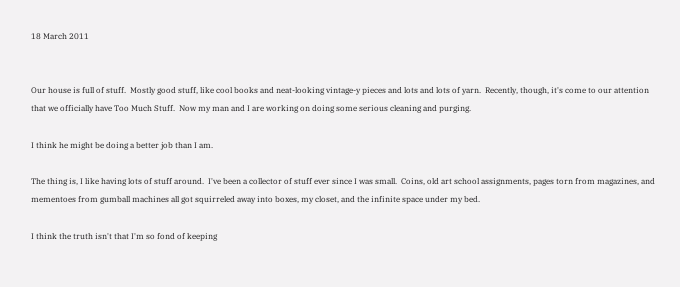18 March 2011


Our house is full of stuff.  Mostly good stuff, like cool books and neat-looking vintage-y pieces and lots and lots of yarn.  Recently, though, it's come to our attention that we officially have Too Much Stuff.  Now my man and I are working on doing some serious cleaning and purging.

I think he might be doing a better job than I am.

The thing is, I like having lots of stuff around.  I've been a collector of stuff ever since I was small.  Coins, old art school assignments, pages torn from magazines, and mementoes from gumball machines all got squirreled away into boxes, my closet, and the infinite space under my bed.

I think the truth isn't that I'm so fond of keeping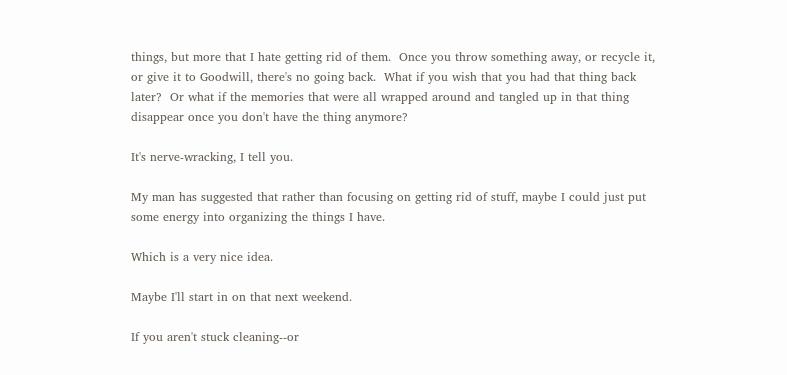things, but more that I hate getting rid of them.  Once you throw something away, or recycle it, or give it to Goodwill, there's no going back.  What if you wish that you had that thing back later?  Or what if the memories that were all wrapped around and tangled up in that thing disappear once you don't have the thing anymore?

It's nerve-wracking, I tell you.

My man has suggested that rather than focusing on getting rid of stuff, maybe I could just put some energy into organizing the things I have.

Which is a very nice idea.

Maybe I'll start in on that next weekend.

If you aren't stuck cleaning--or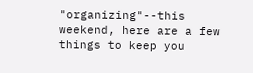"organizing"--this weekend, here are a few things to keep you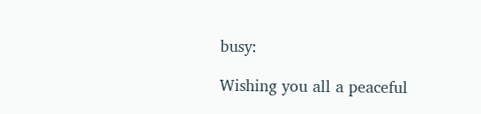busy:

Wishing you all a peaceful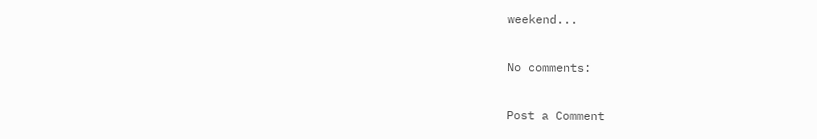weekend...

No comments:

Post a Comment